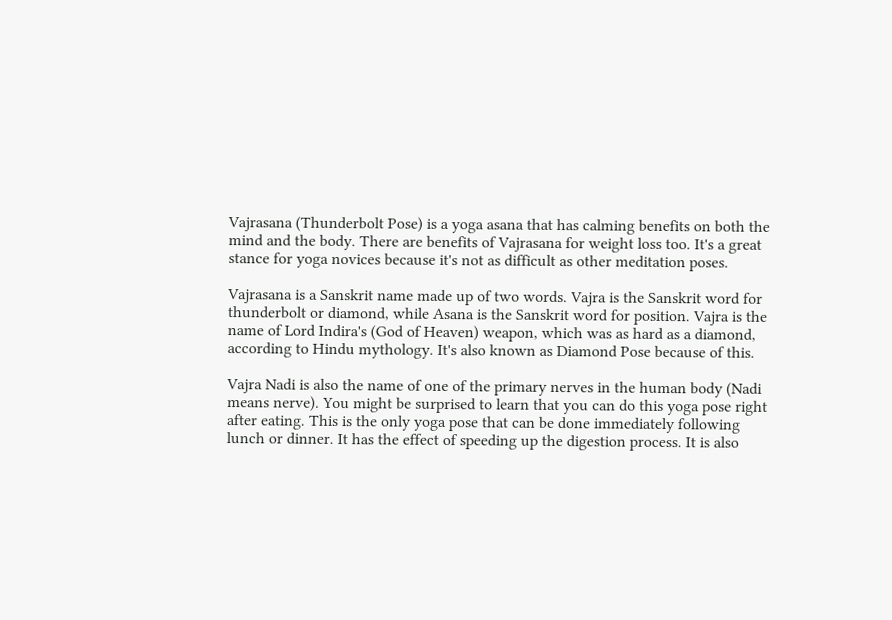Vajrasana (Thunderbolt Pose) is a yoga asana that has calming benefits on both the mind and the body. There are benefits of Vajrasana for weight loss too. It's a great stance for yoga novices because it's not as difficult as other meditation poses.

Vajrasana is a Sanskrit name made up of two words. Vajra is the Sanskrit word for thunderbolt or diamond, while Asana is the Sanskrit word for position. Vajra is the name of Lord Indira's (God of Heaven) weapon, which was as hard as a diamond, according to Hindu mythology. It's also known as Diamond Pose because of this.

Vajra Nadi is also the name of one of the primary nerves in the human body (Nadi means nerve). You might be surprised to learn that you can do this yoga pose right after eating. This is the only yoga pose that can be done immediately following lunch or dinner. It has the effect of speeding up the digestion process. It is also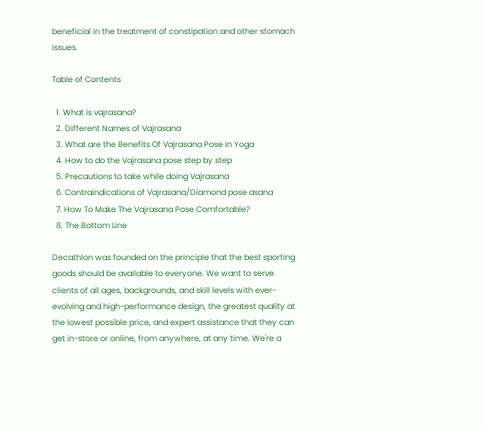beneficial in the treatment of constipation and other stomach issues.

Table of Contents

  1. What is vajrasana?
  2. Different Names of Vajrasana
  3. What are the Benefits Of Vajrasana Pose in Yoga
  4. How to do the Vajrasana pose step by step
  5. Precautions to take while doing Vajrasana
  6. Contraindications of Vajrasana/Diamond pose asana
  7. How To Make The Vajrasana Pose Comfortable?
  8. The Bottom Line

Decathlon was founded on the principle that the best sporting goods should be available to everyone. We want to serve clients of all ages, backgrounds, and skill levels with ever-evolving and high-performance design, the greatest quality at the lowest possible price, and expert assistance that they can get in-store or online, from anywhere, at any time. We're a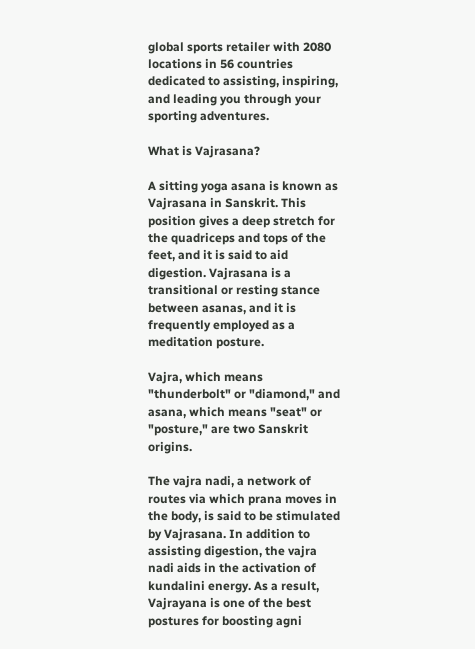global sports retailer with 2080 locations in 56 countries dedicated to assisting, inspiring, and leading you through your sporting adventures.

What is Vajrasana?

A sitting yoga asana is known as Vajrasana in Sanskrit. This position gives a deep stretch for the quadriceps and tops of the feet, and it is said to aid digestion. Vajrasana is a transitional or resting stance between asanas, and it is frequently employed as a meditation posture.

Vajra, which means "thunderbolt" or "diamond," and asana, which means "seat" or "posture," are two Sanskrit origins.

The vajra nadi, a network of routes via which prana moves in the body, is said to be stimulated by Vajrasana. In addition to assisting digestion, the vajra nadi aids in the activation of kundalini energy. As a result, Vajrayana is one of the best postures for boosting agni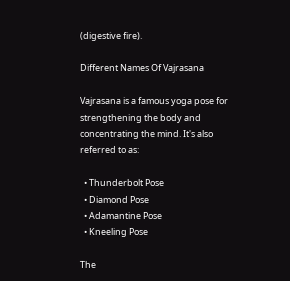(digestive fire).

Different Names Of Vajrasana

Vajrasana is a famous yoga pose for strengthening the body and concentrating the mind. It's also referred to as:

  • Thunderbolt Pose
  • Diamond Pose
  • Adamantine Pose
  • Kneeling Pose

The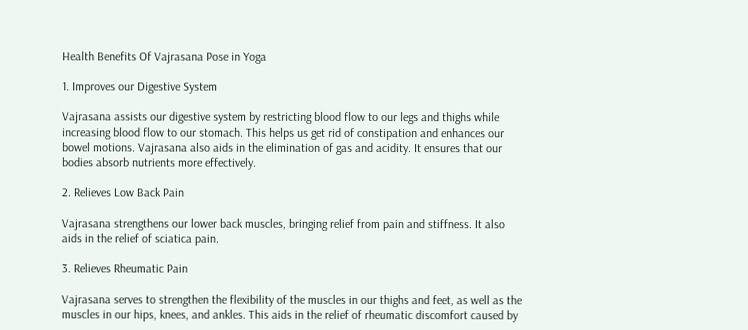Health Benefits Of Vajrasana Pose in Yoga

1. Improves our Digestive System

Vajrasana assists our digestive system by restricting blood flow to our legs and thighs while increasing blood flow to our stomach. This helps us get rid of constipation and enhances our bowel motions. Vajrasana also aids in the elimination of gas and acidity. It ensures that our bodies absorb nutrients more effectively.

2. Relieves Low Back Pain

Vajrasana strengthens our lower back muscles, bringing relief from pain and stiffness. It also aids in the relief of sciatica pain.

3. Relieves Rheumatic Pain

Vajrasana serves to strengthen the flexibility of the muscles in our thighs and feet, as well as the muscles in our hips, knees, and ankles. This aids in the relief of rheumatic discomfort caused by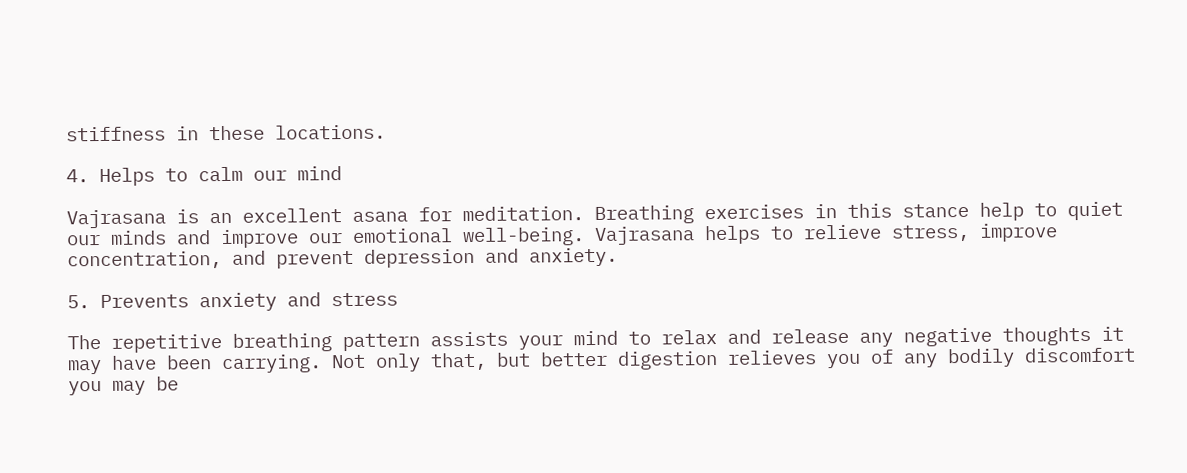stiffness in these locations.

4. Helps to calm our mind

Vajrasana is an excellent asana for meditation. Breathing exercises in this stance help to quiet our minds and improve our emotional well-being. Vajrasana helps to relieve stress, improve concentration, and prevent depression and anxiety.

5. Prevents anxiety and stress

The repetitive breathing pattern assists your mind to relax and release any negative thoughts it may have been carrying. Not only that, but better digestion relieves you of any bodily discomfort you may be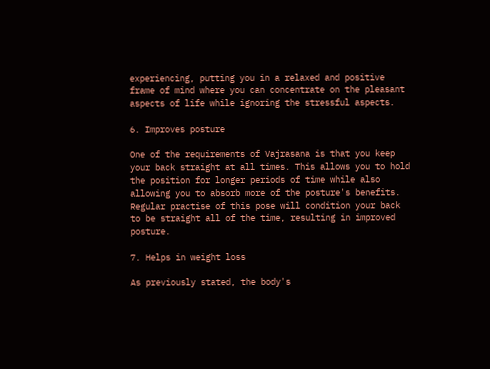experiencing, putting you in a relaxed and positive frame of mind where you can concentrate on the pleasant aspects of life while ignoring the stressful aspects.

6. Improves posture

One of the requirements of Vajrasana is that you keep your back straight at all times. This allows you to hold the position for longer periods of time while also allowing you to absorb more of the posture's benefits. Regular practise of this pose will condition your back to be straight all of the time, resulting in improved posture.

7. Helps in weight loss

As previously stated, the body's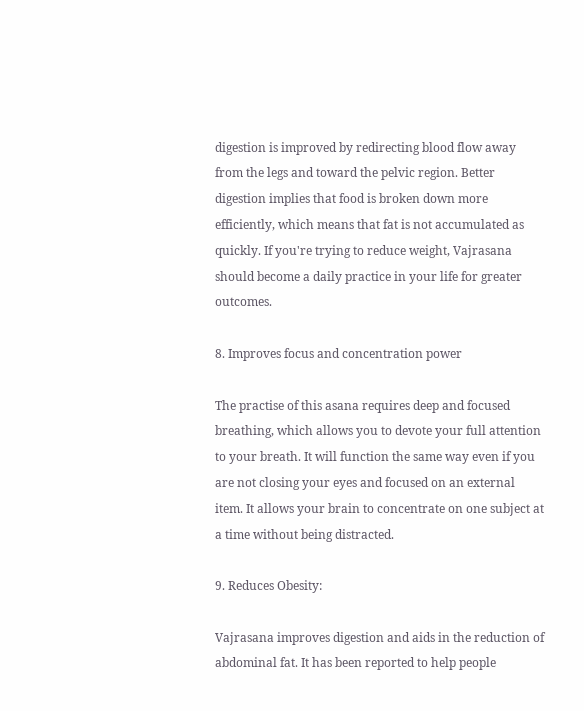digestion is improved by redirecting blood flow away from the legs and toward the pelvic region. Better digestion implies that food is broken down more efficiently, which means that fat is not accumulated as quickly. If you're trying to reduce weight, Vajrasana should become a daily practice in your life for greater outcomes.

8. Improves focus and concentration power

The practise of this asana requires deep and focused breathing, which allows you to devote your full attention to your breath. It will function the same way even if you are not closing your eyes and focused on an external item. It allows your brain to concentrate on one subject at a time without being distracted.

9. Reduces Obesity:

Vajrasana improves digestion and aids in the reduction of abdominal fat. It has been reported to help people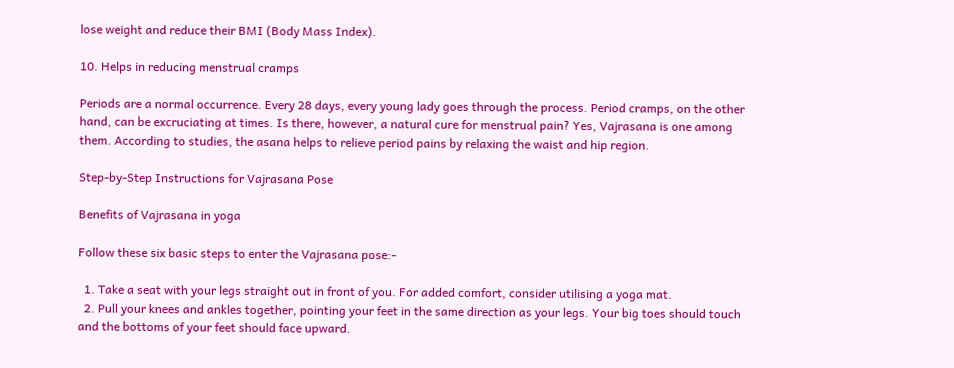lose weight and reduce their BMI (Body Mass Index).

10. Helps in reducing menstrual cramps

Periods are a normal occurrence. Every 28 days, every young lady goes through the process. Period cramps, on the other hand, can be excruciating at times. Is there, however, a natural cure for menstrual pain? Yes, Vajrasana is one among them. According to studies, the asana helps to relieve period pains by relaxing the waist and hip region.

Step-by-Step Instructions for Vajrasana Pose

Benefits of Vajrasana in yoga

Follow these six basic steps to enter the Vajrasana pose:-

  1. Take a seat with your legs straight out in front of you. For added comfort, consider utilising a yoga mat.
  2. Pull your knees and ankles together, pointing your feet in the same direction as your legs. Your big toes should touch and the bottoms of your feet should face upward.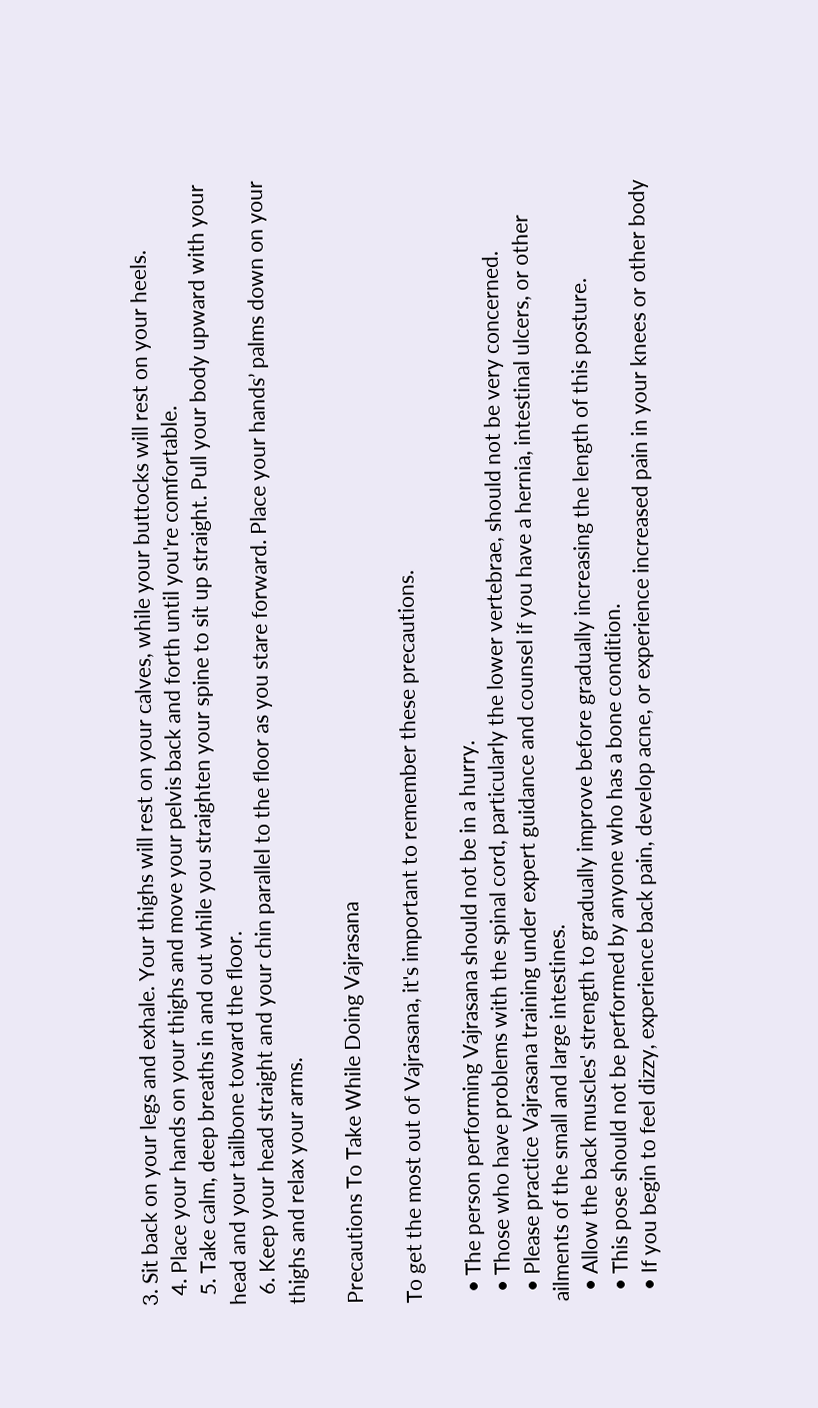3. Sit back on your legs and exhale. Your thighs will rest on your calves, while your buttocks will rest on your heels.
  4. Place your hands on your thighs and move your pelvis back and forth until you're comfortable.
  5. Take calm, deep breaths in and out while you straighten your spine to sit up straight. Pull your body upward with your head and your tailbone toward the floor.
  6. Keep your head straight and your chin parallel to the floor as you stare forward. Place your hands’ palms down on your thighs and relax your arms.

Precautions To Take While Doing Vajrasana

To get the most out of Vajrasana, it's important to remember these precautions.

  • The person performing Vajrasana should not be in a hurry.
  • Those who have problems with the spinal cord, particularly the lower vertebrae, should not be very concerned.
  • Please practice Vajrasana training under expert guidance and counsel if you have a hernia, intestinal ulcers, or other ailments of the small and large intestines.
  • Allow the back muscles' strength to gradually improve before gradually increasing the length of this posture.
  • This pose should not be performed by anyone who has a bone condition.
  • If you begin to feel dizzy, experience back pain, develop acne, or experience increased pain in your knees or other body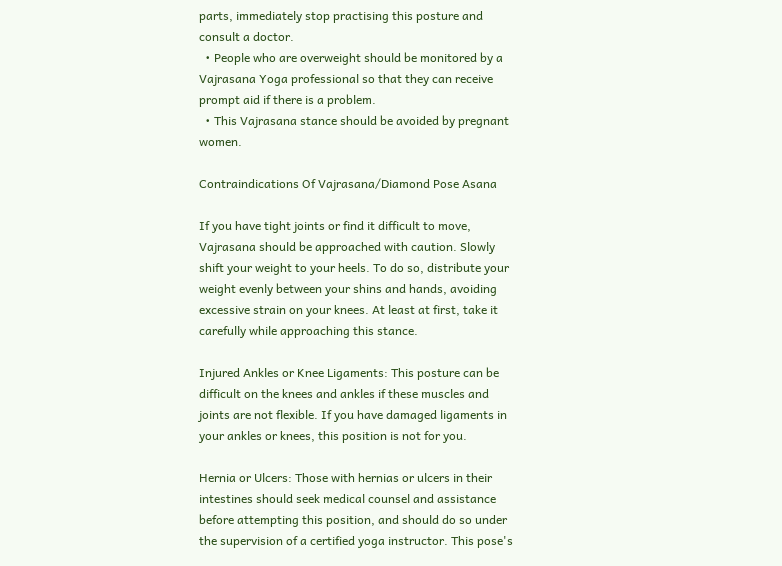parts, immediately stop practising this posture and consult a doctor.
  • People who are overweight should be monitored by a Vajrasana Yoga professional so that they can receive prompt aid if there is a problem.
  • This Vajrasana stance should be avoided by pregnant women.

Contraindications Of Vajrasana/Diamond Pose Asana

If you have tight joints or find it difficult to move, Vajrasana should be approached with caution. Slowly shift your weight to your heels. To do so, distribute your weight evenly between your shins and hands, avoiding excessive strain on your knees. At least at first, take it carefully while approaching this stance.

Injured Ankles or Knee Ligaments: This posture can be difficult on the knees and ankles if these muscles and joints are not flexible. If you have damaged ligaments in your ankles or knees, this position is not for you.

Hernia or Ulcers: Those with hernias or ulcers in their intestines should seek medical counsel and assistance before attempting this position, and should do so under the supervision of a certified yoga instructor. This pose's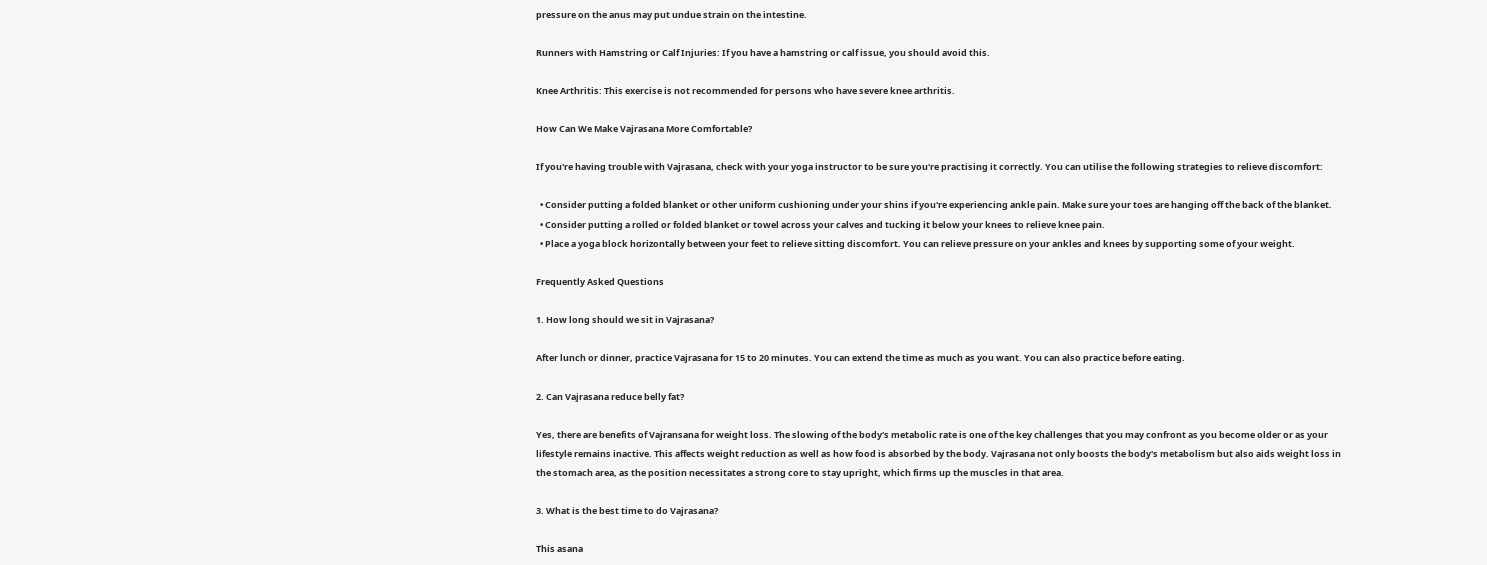pressure on the anus may put undue strain on the intestine.

Runners with Hamstring or Calf Injuries: If you have a hamstring or calf issue, you should avoid this.

Knee Arthritis: This exercise is not recommended for persons who have severe knee arthritis.

How Can We Make Vajrasana More Comfortable?

If you're having trouble with Vajrasana, check with your yoga instructor to be sure you're practising it correctly. You can utilise the following strategies to relieve discomfort:

  • Consider putting a folded blanket or other uniform cushioning under your shins if you're experiencing ankle pain. Make sure your toes are hanging off the back of the blanket.
  • Consider putting a rolled or folded blanket or towel across your calves and tucking it below your knees to relieve knee pain.
  • Place a yoga block horizontally between your feet to relieve sitting discomfort. You can relieve pressure on your ankles and knees by supporting some of your weight.

Frequently Asked Questions

1. How long should we sit in Vajrasana?

After lunch or dinner, practice Vajrasana for 15 to 20 minutes. You can extend the time as much as you want. You can also practice before eating.

2. Can Vajrasana reduce belly fat?

Yes, there are benefits of Vajransana for weight loss. The slowing of the body's metabolic rate is one of the key challenges that you may confront as you become older or as your lifestyle remains inactive. This affects weight reduction as well as how food is absorbed by the body. Vajrasana not only boosts the body's metabolism but also aids weight loss in the stomach area, as the position necessitates a strong core to stay upright, which firms up the muscles in that area.

3. What is the best time to do Vajrasana?

This asana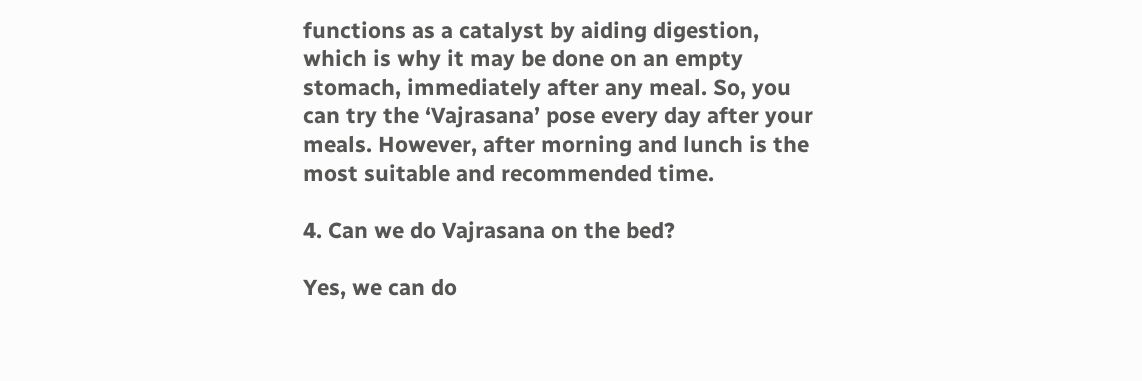functions as a catalyst by aiding digestion, which is why it may be done on an empty stomach, immediately after any meal. So, you can try the ‘Vajrasana’ pose every day after your meals. However, after morning and lunch is the most suitable and recommended time.

4. Can we do Vajrasana on the bed?

Yes, we can do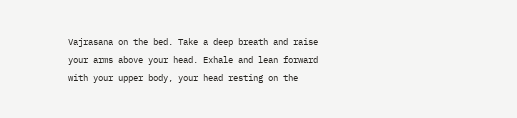Vajrasana on the bed. Take a deep breath and raise your arms above your head. Exhale and lean forward with your upper body, your head resting on the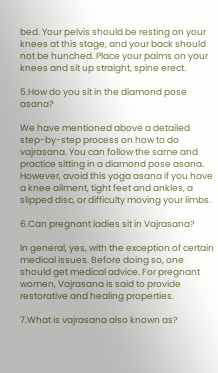bed. Your pelvis should be resting on your knees at this stage, and your back should not be hunched. Place your palms on your knees and sit up straight, spine erect.

5.How do you sit in the diamond pose asana?

We have mentioned above a detailed step-by-step process on how to do vajrasana. You can follow the same and practice sitting in a diamond pose asana. However, avoid this yoga asana if you have a knee ailment, tight feet and ankles, a slipped disc, or difficulty moving your limbs.

6.Can pregnant ladies sit in Vajrasana?

In general, yes, with the exception of certain medical issues. Before doing so, one should get medical advice. For pregnant women, Vajrasana is said to provide restorative and healing properties.

7.What is vajrasana also known as?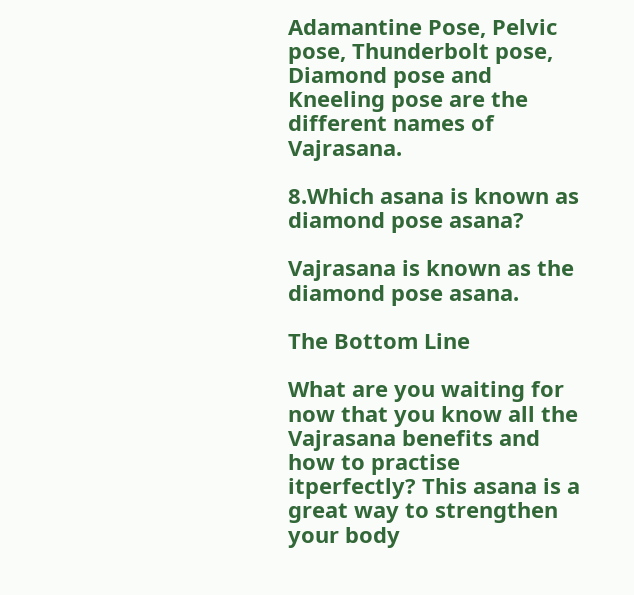Adamantine Pose, Pelvic pose, Thunderbolt pose, Diamond pose and Kneeling pose are the different names of Vajrasana.

8.Which asana is known as diamond pose asana?

Vajrasana is known as the diamond pose asana.

The Bottom Line

What are you waiting for now that you know all the Vajrasana benefits and how to practise itperfectly? This asana is a great way to strengthen your body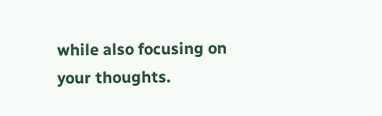while also focusing on your thoughts.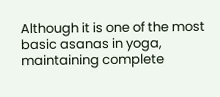Although it is one of the most basic asanas in yoga, maintaining complete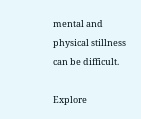mental and physical stillness can be difficult.

Explore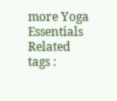more Yoga Essentials
Related tags :